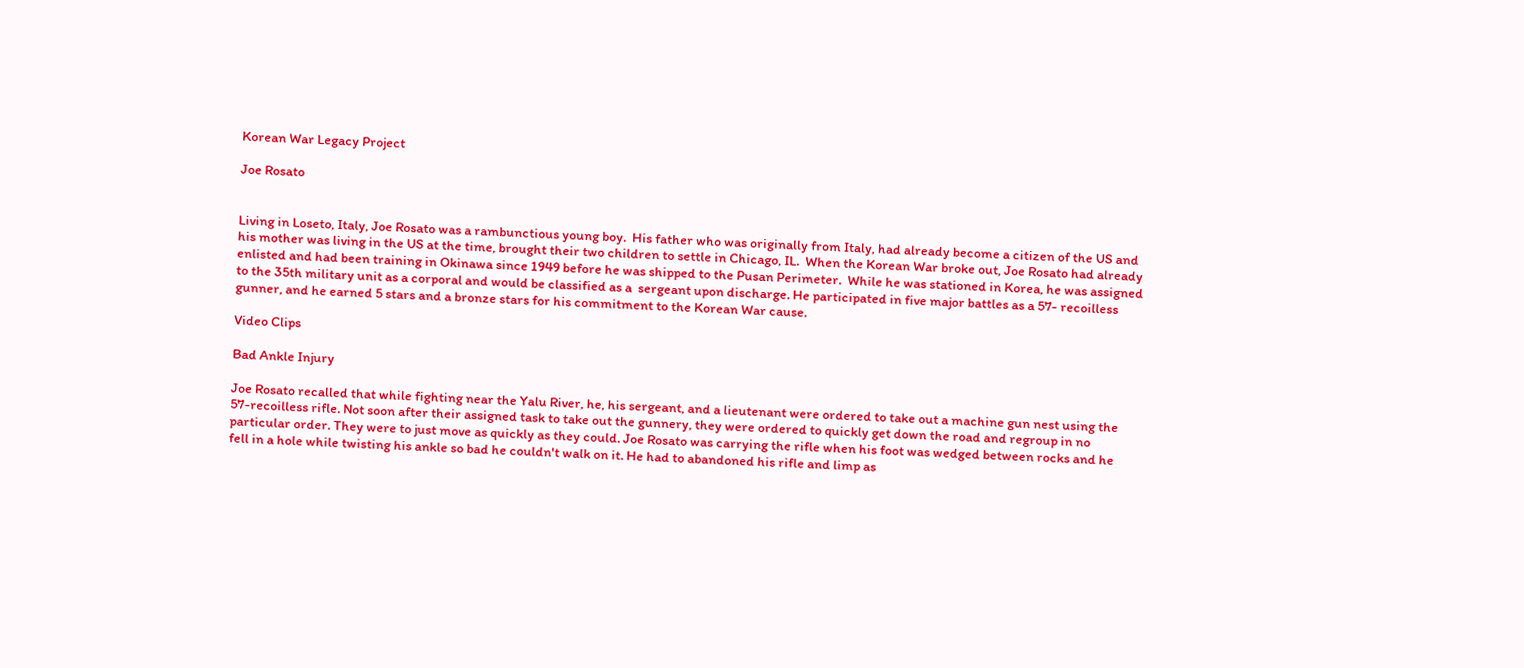Korean War Legacy Project

Joe Rosato


Living in Loseto, Italy, Joe Rosato was a rambunctious young boy.  His father who was originally from Italy, had already become a citizen of the US and his mother was living in the US at the time, brought their two children to settle in Chicago, IL.  When the Korean War broke out, Joe Rosato had already enlisted and had been training in Okinawa since 1949 before he was shipped to the Pusan Perimeter.  While he was stationed in Korea, he was assigned to the 35th military unit as a corporal and would be classified as a  sergeant upon discharge. He participated in five major battles as a 57- recoilless gunner, and he earned 5 stars and a bronze stars for his commitment to the Korean War cause.

Video Clips

Bad Ankle Injury

Joe Rosato recalled that while fighting near the Yalu River, he, his sergeant, and a lieutenant were ordered to take out a machine gun nest using the 57-recoilless rifle. Not soon after their assigned task to take out the gunnery, they were ordered to quickly get down the road and regroup in no particular order. They were to just move as quickly as they could. Joe Rosato was carrying the rifle when his foot was wedged between rocks and he fell in a hole while twisting his ankle so bad he couldn't walk on it. He had to abandoned his rifle and limp as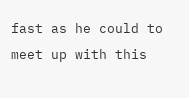fast as he could to meet up with this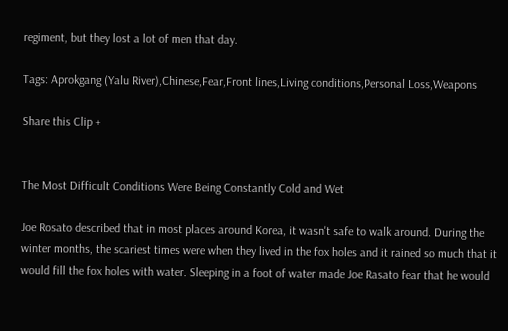regiment, but they lost a lot of men that day.

Tags: Aprokgang (Yalu River),Chinese,Fear,Front lines,Living conditions,Personal Loss,Weapons

Share this Clip +


The Most Difficult Conditions Were Being Constantly Cold and Wet

Joe Rosato described that in most places around Korea, it wasn't safe to walk around. During the winter months, the scariest times were when they lived in the fox holes and it rained so much that it would fill the fox holes with water. Sleeping in a foot of water made Joe Rasato fear that he would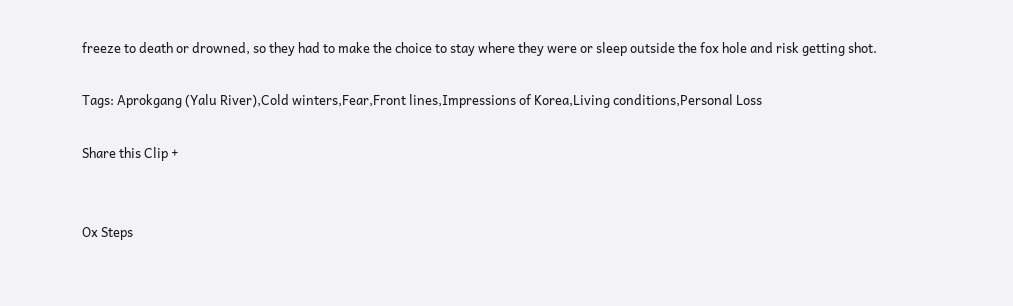freeze to death or drowned, so they had to make the choice to stay where they were or sleep outside the fox hole and risk getting shot.

Tags: Aprokgang (Yalu River),Cold winters,Fear,Front lines,Impressions of Korea,Living conditions,Personal Loss

Share this Clip +


Ox Steps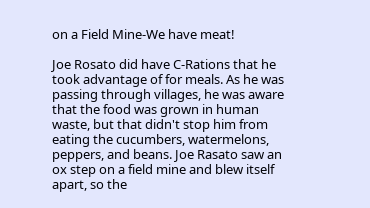on a Field Mine-We have meat!

Joe Rosato did have C-Rations that he took advantage of for meals. As he was passing through villages, he was aware that the food was grown in human waste, but that didn't stop him from eating the cucumbers, watermelons, peppers, and beans. Joe Rasato saw an ox step on a field mine and blew itself apart, so the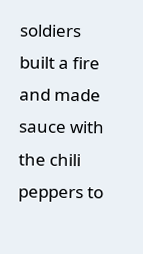soldiers built a fire and made sauce with the chili peppers to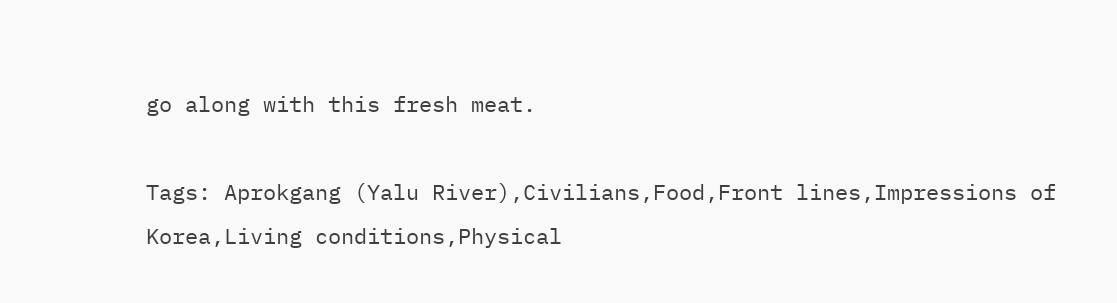go along with this fresh meat.

Tags: Aprokgang (Yalu River),Civilians,Food,Front lines,Impressions of Korea,Living conditions,Physical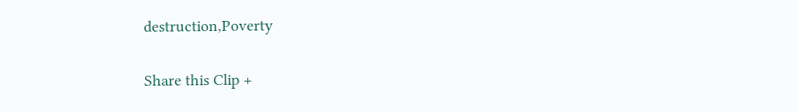destruction,Poverty

Share this Clip +